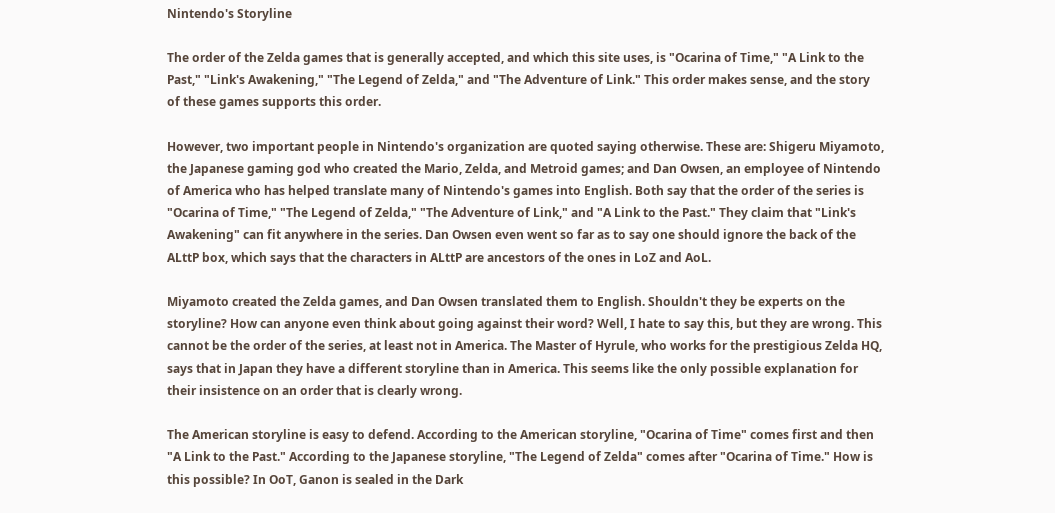Nintendo's Storyline

The order of the Zelda games that is generally accepted, and which this site uses, is "Ocarina of Time," "A Link to the Past," "Link's Awakening," "The Legend of Zelda," and "The Adventure of Link." This order makes sense, and the story of these games supports this order.

However, two important people in Nintendo's organization are quoted saying otherwise. These are: Shigeru Miyamoto, the Japanese gaming god who created the Mario, Zelda, and Metroid games; and Dan Owsen, an employee of Nintendo of America who has helped translate many of Nintendo's games into English. Both say that the order of the series is "Ocarina of Time," "The Legend of Zelda," "The Adventure of Link," and "A Link to the Past." They claim that "Link's Awakening" can fit anywhere in the series. Dan Owsen even went so far as to say one should ignore the back of the ALttP box, which says that the characters in ALttP are ancestors of the ones in LoZ and AoL.

Miyamoto created the Zelda games, and Dan Owsen translated them to English. Shouldn't they be experts on the storyline? How can anyone even think about going against their word? Well, I hate to say this, but they are wrong. This cannot be the order of the series, at least not in America. The Master of Hyrule, who works for the prestigious Zelda HQ, says that in Japan they have a different storyline than in America. This seems like the only possible explanation for their insistence on an order that is clearly wrong.

The American storyline is easy to defend. According to the American storyline, "Ocarina of Time" comes first and then "A Link to the Past." According to the Japanese storyline, "The Legend of Zelda" comes after "Ocarina of Time." How is this possible? In OoT, Ganon is sealed in the Dark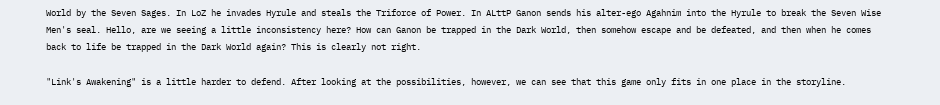World by the Seven Sages. In LoZ he invades Hyrule and steals the Triforce of Power. In ALttP Ganon sends his alter-ego Agahnim into the Hyrule to break the Seven Wise Men's seal. Hello, are we seeing a little inconsistency here? How can Ganon be trapped in the Dark World, then somehow escape and be defeated, and then when he comes back to life be trapped in the Dark World again? This is clearly not right.

"Link's Awakening" is a little harder to defend. After looking at the possibilities, however, we can see that this game only fits in one place in the storyline.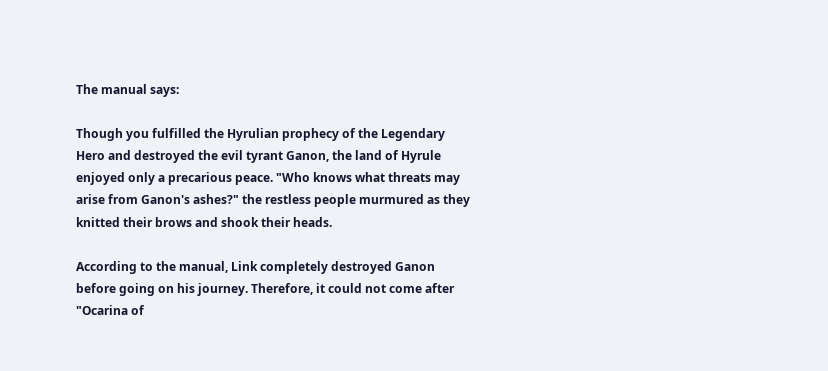The manual says:

Though you fulfilled the Hyrulian prophecy of the Legendary Hero and destroyed the evil tyrant Ganon, the land of Hyrule enjoyed only a precarious peace. "Who knows what threats may arise from Ganon's ashes?" the restless people murmured as they knitted their brows and shook their heads.

According to the manual, Link completely destroyed Ganon before going on his journey. Therefore, it could not come after "Ocarina of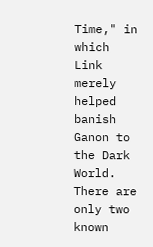Time," in which Link merely helped banish Ganon to the Dark World. There are only two known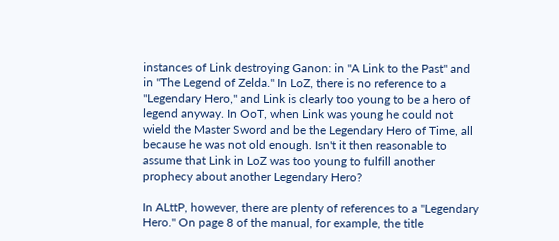instances of Link destroying Ganon: in "A Link to the Past" and in "The Legend of Zelda." In LoZ, there is no reference to a "Legendary Hero," and Link is clearly too young to be a hero of legend anyway. In OoT, when Link was young he could not wield the Master Sword and be the Legendary Hero of Time, all because he was not old enough. Isn't it then reasonable to assume that Link in LoZ was too young to fulfill another prophecy about another Legendary Hero?

In ALttP, however, there are plenty of references to a "Legendary Hero." On page 8 of the manual, for example, the title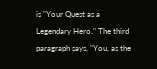is "Your Quest as a Legendary Hero." The third paragraph says, "You, as the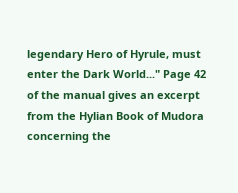legendary Hero of Hyrule, must enter the Dark World..." Page 42 of the manual gives an excerpt from the Hylian Book of Mudora concerning the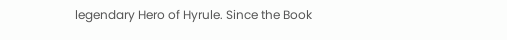legendary Hero of Hyrule. Since the Book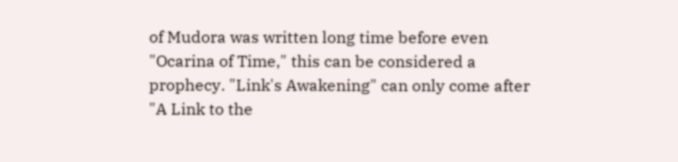of Mudora was written long time before even "Ocarina of Time," this can be considered a prophecy. "Link's Awakening" can only come after "A Link to the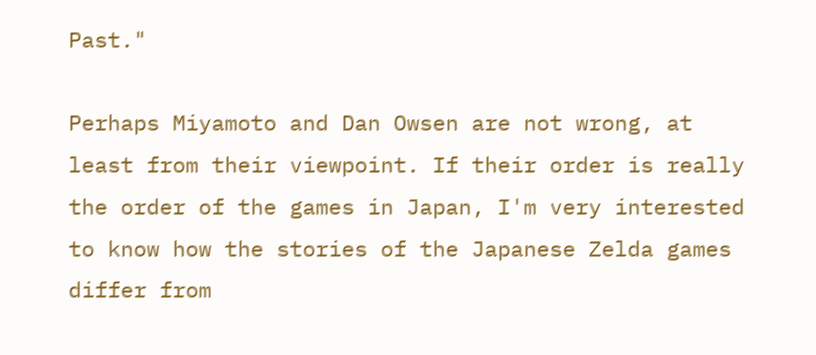Past."

Perhaps Miyamoto and Dan Owsen are not wrong, at least from their viewpoint. If their order is really the order of the games in Japan, I'm very interested to know how the stories of the Japanese Zelda games differ from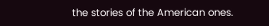the stories of the American ones.